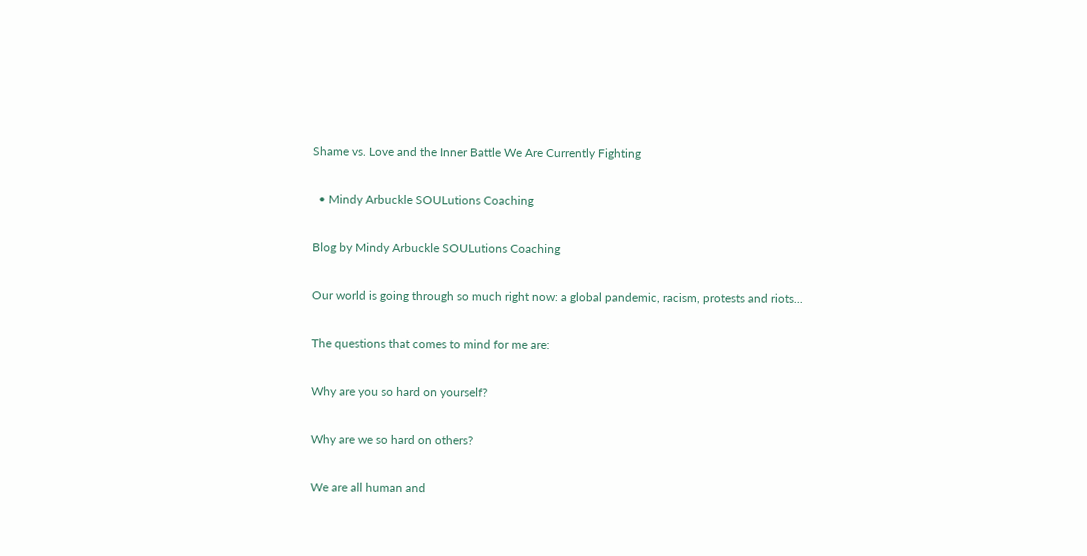Shame vs. Love and the Inner Battle We Are Currently Fighting

  • Mindy Arbuckle SOULutions Coaching

Blog by Mindy Arbuckle SOULutions Coaching

Our world is going through so much right now: a global pandemic, racism, protests and riots...

The questions that comes to mind for me are:

Why are you so hard on yourself?

Why are we so hard on others?

We are all human and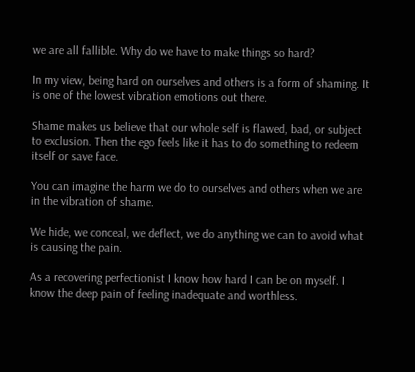we are all fallible. Why do we have to make things so hard?

In my view, being hard on ourselves and others is a form of shaming. It is one of the lowest vibration emotions out there.

Shame makes us believe that our whole self is flawed, bad, or subject to exclusion. Then the ego feels like it has to do something to redeem itself or save face.

You can imagine the harm we do to ourselves and others when we are in the vibration of shame.

We hide, we conceal, we deflect, we do anything we can to avoid what is causing the pain.

As a recovering perfectionist I know how hard I can be on myself. I know the deep pain of feeling inadequate and worthless.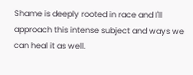Shame is deeply rooted in race and I'll approach this intense subject and ways we can heal it as well.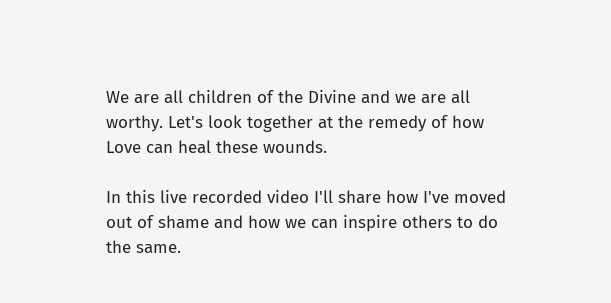We are all children of the Divine and we are all worthy. Let's look together at the remedy of how Love can heal these wounds.

In this live recorded video I'll share how I've moved out of shame and how we can inspire others to do the same.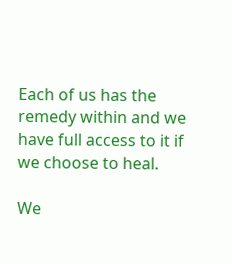Each of us has the remedy within and we have full access to it if we choose to heal.

We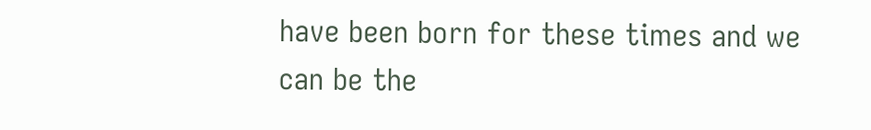have been born for these times and we can be the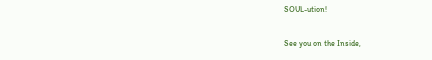SOUL-ution!

See you on the Inside,